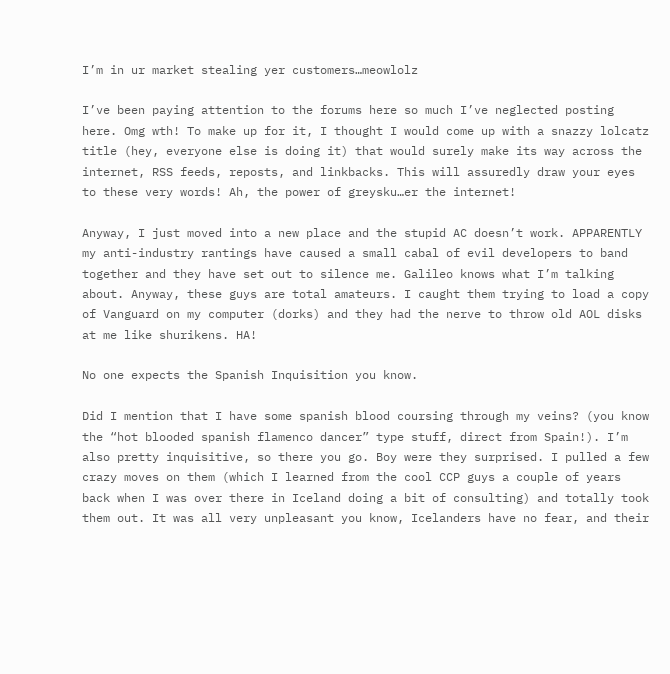I’m in ur market stealing yer customers…meowlolz

I’ve been paying attention to the forums here so much I’ve neglected posting here. Omg wth! To make up for it, I thought I would come up with a snazzy lolcatz title (hey, everyone else is doing it) that would surely make its way across the internet, RSS feeds, reposts, and linkbacks. This will assuredly draw your eyes to these very words! Ah, the power of greysku…er the internet!

Anyway, I just moved into a new place and the stupid AC doesn’t work. APPARENTLY my anti-industry rantings have caused a small cabal of evil developers to band together and they have set out to silence me. Galileo knows what I’m talking about. Anyway, these guys are total amateurs. I caught them trying to load a copy of Vanguard on my computer (dorks) and they had the nerve to throw old AOL disks at me like shurikens. HA!

No one expects the Spanish Inquisition you know.

Did I mention that I have some spanish blood coursing through my veins? (you know the “hot blooded spanish flamenco dancer” type stuff, direct from Spain!). I’m also pretty inquisitive, so there you go. Boy were they surprised. I pulled a few crazy moves on them (which I learned from the cool CCP guys a couple of years back when I was over there in Iceland doing a bit of consulting) and totally took them out. It was all very unpleasant you know, Icelanders have no fear, and their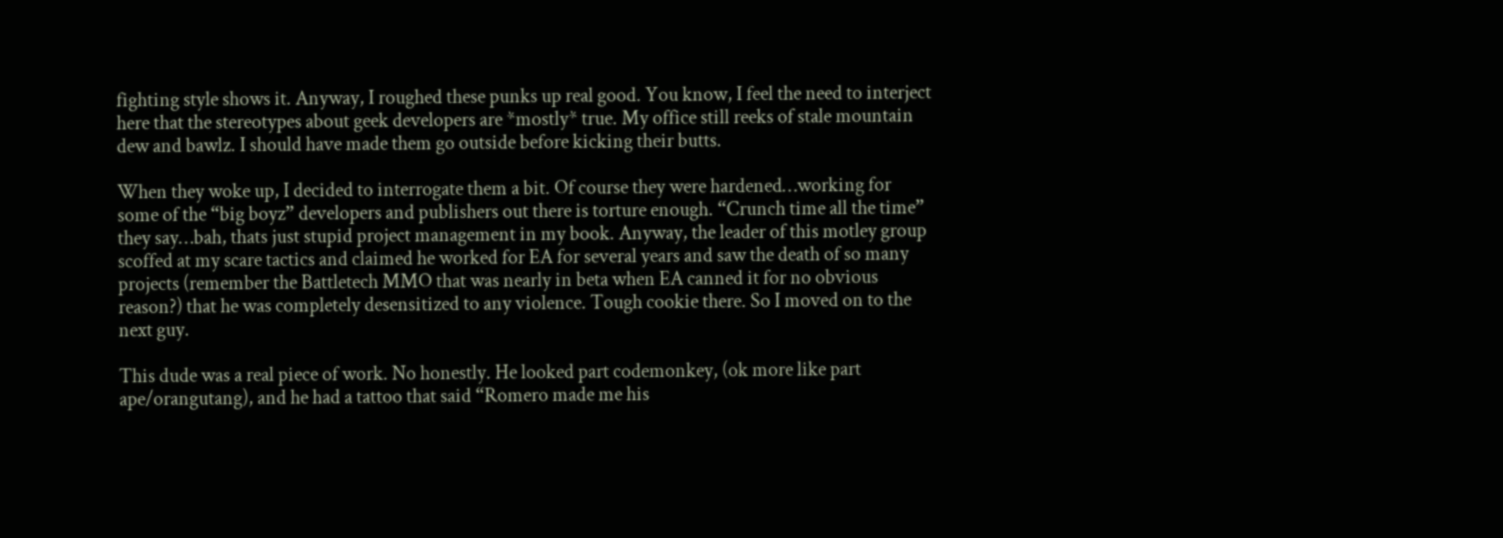fighting style shows it. Anyway, I roughed these punks up real good. You know, I feel the need to interject here that the stereotypes about geek developers are *mostly* true. My office still reeks of stale mountain dew and bawlz. I should have made them go outside before kicking their butts.

When they woke up, I decided to interrogate them a bit. Of course they were hardened…working for some of the “big boyz” developers and publishers out there is torture enough. “Crunch time all the time” they say…bah, thats just stupid project management in my book. Anyway, the leader of this motley group scoffed at my scare tactics and claimed he worked for EA for several years and saw the death of so many projects (remember the Battletech MMO that was nearly in beta when EA canned it for no obvious reason?) that he was completely desensitized to any violence. Tough cookie there. So I moved on to the next guy.

This dude was a real piece of work. No honestly. He looked part codemonkey, (ok more like part ape/orangutang), and he had a tattoo that said “Romero made me his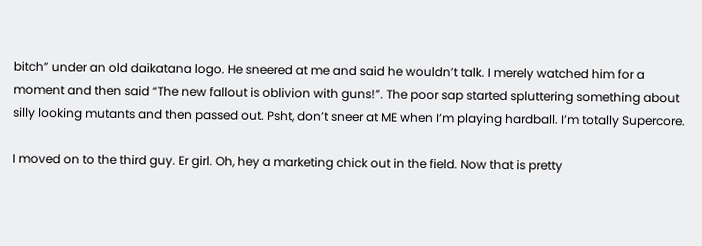bitch” under an old daikatana logo. He sneered at me and said he wouldn’t talk. I merely watched him for a moment and then said “The new fallout is oblivion with guns!”. The poor sap started spluttering something about silly looking mutants and then passed out. Psht, don’t sneer at ME when I’m playing hardball. I’m totally Supercore.

I moved on to the third guy. Er girl. Oh, hey a marketing chick out in the field. Now that is pretty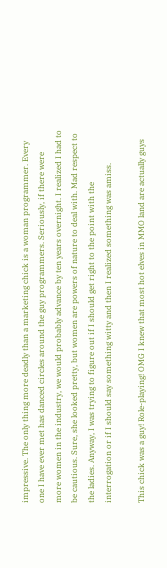impressive. The only thing more deadly than a marketing chick is a woman programmer. Every one I have ever met has danced circles around the guy programmers. Seriously, if there were more women in the industry, we would probably advance by ten years overnight. I realized I had to be cautious. Sure, she looked pretty, but women are powers of nature to deal with. Mad respect to the ladies. Anyway, I was trying to figure out if I should get right to the point with the interrogation or if I should say something witty and then I realized something was amiss.

This chick was a guy! Role-playing! OMG I knew that most hot elves in MMO land are actually guys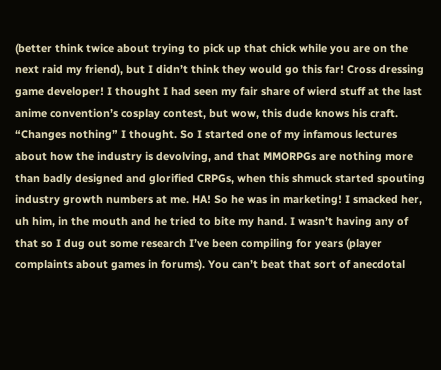(better think twice about trying to pick up that chick while you are on the next raid my friend), but I didn’t think they would go this far! Cross dressing game developer! I thought I had seen my fair share of wierd stuff at the last anime convention’s cosplay contest, but wow, this dude knows his craft. “Changes nothing” I thought. So I started one of my infamous lectures about how the industry is devolving, and that MMORPGs are nothing more than badly designed and glorified CRPGs, when this shmuck started spouting industry growth numbers at me. HA! So he was in marketing! I smacked her, uh him, in the mouth and he tried to bite my hand. I wasn’t having any of that so I dug out some research I’ve been compiling for years (player complaints about games in forums). You can’t beat that sort of anecdotal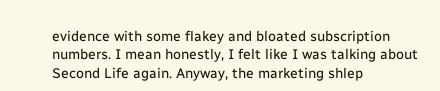evidence with some flakey and bloated subscription numbers. I mean honestly, I felt like I was talking about Second Life again. Anyway, the marketing shlep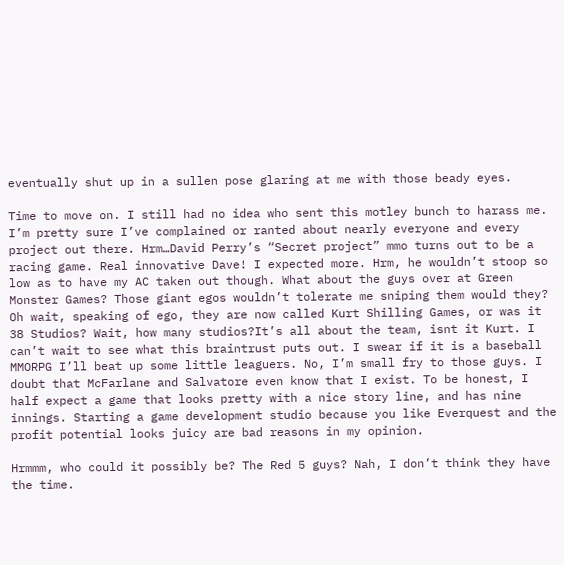eventually shut up in a sullen pose glaring at me with those beady eyes.

Time to move on. I still had no idea who sent this motley bunch to harass me. I’m pretty sure I’ve complained or ranted about nearly everyone and every project out there. Hrm…David Perry’s “Secret project” mmo turns out to be a racing game. Real innovative Dave! I expected more. Hrm, he wouldn’t stoop so low as to have my AC taken out though. What about the guys over at Green Monster Games? Those giant egos wouldn’t tolerate me sniping them would they? Oh wait, speaking of ego, they are now called Kurt Shilling Games, or was it 38 Studios? Wait, how many studios?It’s all about the team, isnt it Kurt. I can’t wait to see what this braintrust puts out. I swear if it is a baseball MMORPG I’ll beat up some little leaguers. No, I’m small fry to those guys. I doubt that McFarlane and Salvatore even know that I exist. To be honest, I half expect a game that looks pretty with a nice story line, and has nine innings. Starting a game development studio because you like Everquest and the profit potential looks juicy are bad reasons in my opinion.

Hrmmm, who could it possibly be? The Red 5 guys? Nah, I don’t think they have the time.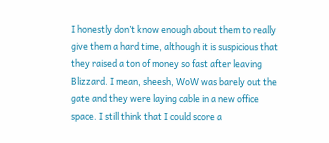I honestly don’t know enough about them to really give them a hard time, although it is suspicious that they raised a ton of money so fast after leaving Blizzard. I mean, sheesh, WoW was barely out the gate and they were laying cable in a new office space. I still think that I could score a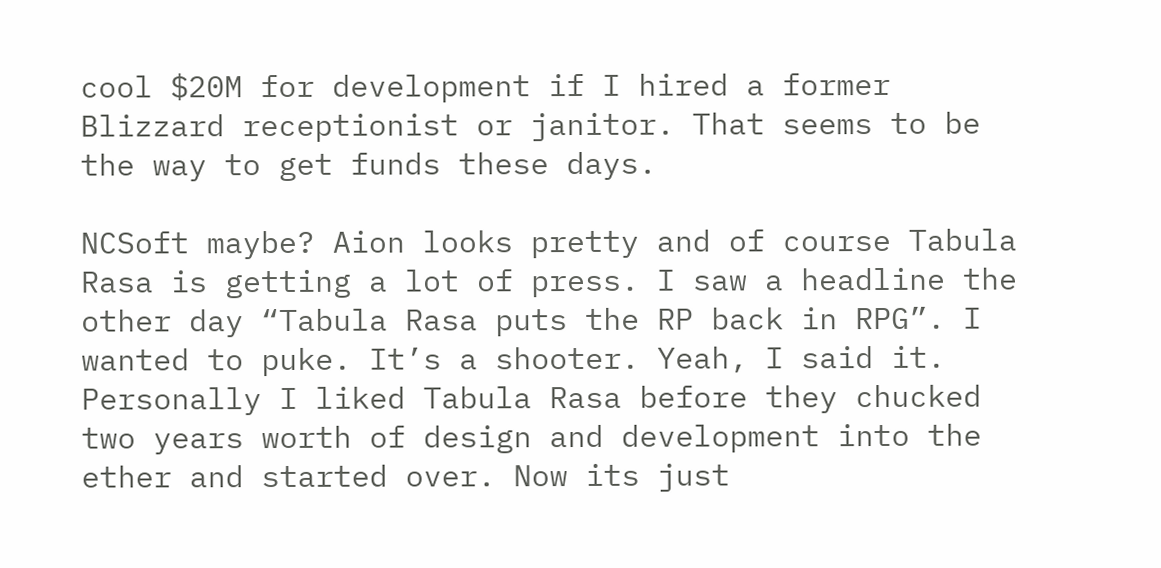cool $20M for development if I hired a former Blizzard receptionist or janitor. That seems to be the way to get funds these days.

NCSoft maybe? Aion looks pretty and of course Tabula Rasa is getting a lot of press. I saw a headline the other day “Tabula Rasa puts the RP back in RPG”. I wanted to puke. It’s a shooter. Yeah, I said it. Personally I liked Tabula Rasa before they chucked two years worth of design and development into the ether and started over. Now its just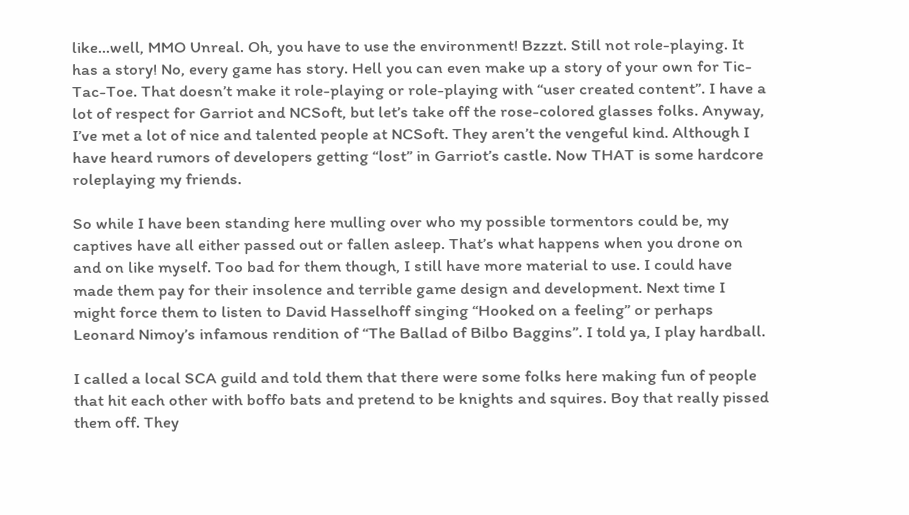like…well, MMO Unreal. Oh, you have to use the environment! Bzzzt. Still not role-playing. It has a story! No, every game has story. Hell you can even make up a story of your own for Tic-Tac-Toe. That doesn’t make it role-playing or role-playing with “user created content”. I have a lot of respect for Garriot and NCSoft, but let’s take off the rose-colored glasses folks. Anyway, I’ve met a lot of nice and talented people at NCSoft. They aren’t the vengeful kind. Although I have heard rumors of developers getting “lost” in Garriot’s castle. Now THAT is some hardcore roleplaying my friends.

So while I have been standing here mulling over who my possible tormentors could be, my captives have all either passed out or fallen asleep. That’s what happens when you drone on and on like myself. Too bad for them though, I still have more material to use. I could have made them pay for their insolence and terrible game design and development. Next time I might force them to listen to David Hasselhoff singing “Hooked on a feeling” or perhaps Leonard Nimoy’s infamous rendition of “The Ballad of Bilbo Baggins”. I told ya, I play hardball.

I called a local SCA guild and told them that there were some folks here making fun of people that hit each other with boffo bats and pretend to be knights and squires. Boy that really pissed them off. They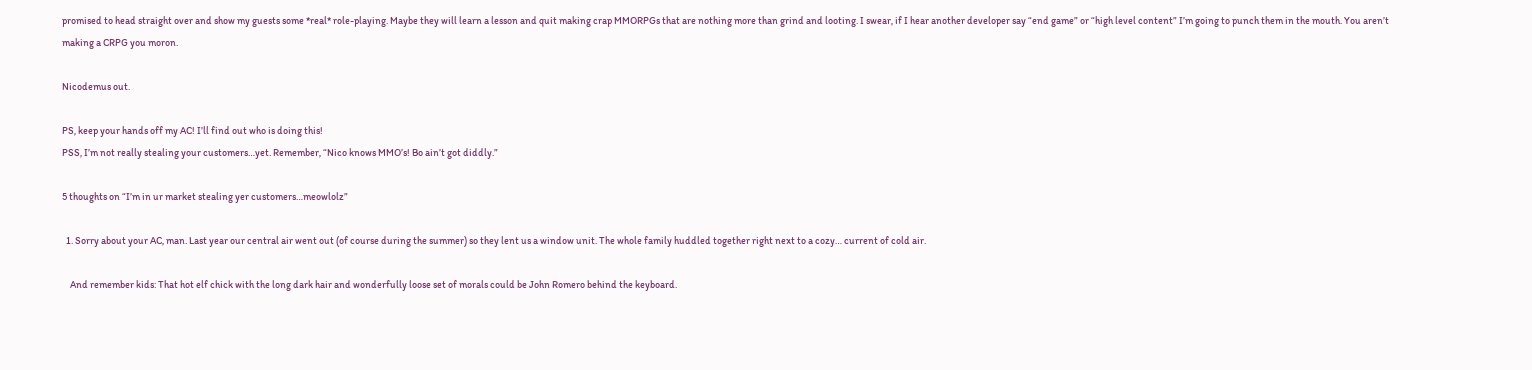promised to head straight over and show my guests some *real* role-playing. Maybe they will learn a lesson and quit making crap MMORPGs that are nothing more than grind and looting. I swear, if I hear another developer say “end game” or “high level content” I’m going to punch them in the mouth. You aren’t making a CRPG you moron.

Nicodemus out.

PS, keep your hands off my AC! I’ll find out who is doing this!
PSS, I’m not really stealing your customers…yet. Remember, “Nico knows MMO’s! Bo ain’t got diddly.”

5 thoughts on “I’m in ur market stealing yer customers…meowlolz”

  1. Sorry about your AC, man. Last year our central air went out (of course during the summer) so they lent us a window unit. The whole family huddled together right next to a cozy… current of cold air.

    And remember kids: That hot elf chick with the long dark hair and wonderfully loose set of morals could be John Romero behind the keyboard.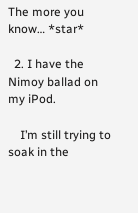The more you know… *star*

  2. I have the Nimoy ballad on my iPod.

    I’m still trying to soak in the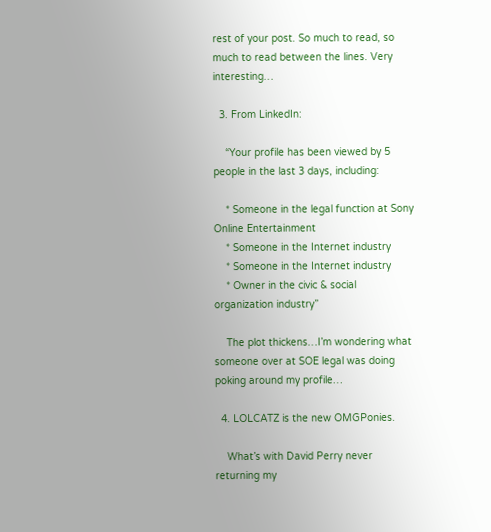rest of your post. So much to read, so much to read between the lines. Very interesting…

  3. From LinkedIn:

    “Your profile has been viewed by 5 people in the last 3 days, including:

    * Someone in the legal function at Sony Online Entertainment
    * Someone in the Internet industry
    * Someone in the Internet industry
    * Owner in the civic & social organization industry”

    The plot thickens…I’m wondering what someone over at SOE legal was doing poking around my profile…

  4. LOLCATZ is the new OMGPonies.

    What’s with David Perry never returning my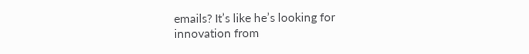emails? It’s like he’s looking for innovation from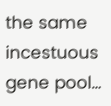the same incestuous gene pool…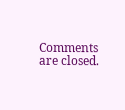Comments are closed.